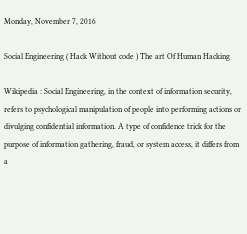Monday, November 7, 2016

Social Engineering ( Hack Without code ) The art Of Human Hacking

Wikipedia : Social Engineering, in the context of information security, refers to psychological manipulation of people into performing actions or divulging confidential information. A type of confidence trick for the purpose of information gathering, fraud, or system access, it differs from a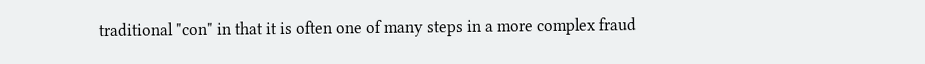traditional "con" in that it is often one of many steps in a more complex fraud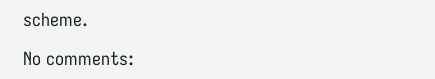scheme.

No comments: